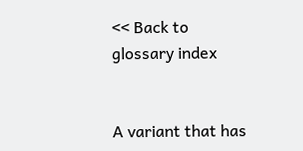<< Back to glossary index


A variant that has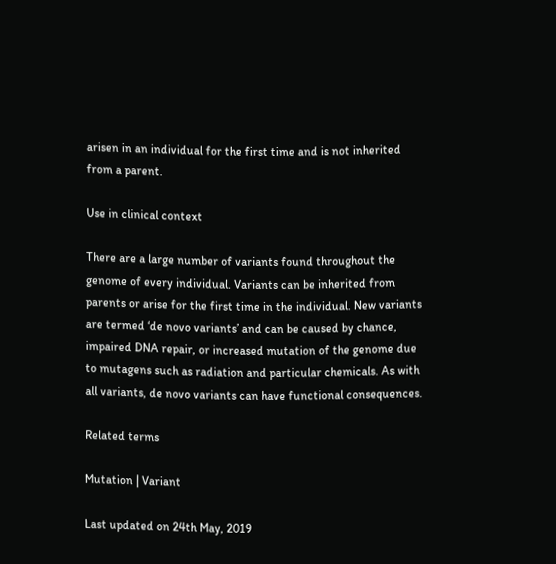arisen in an individual for the first time and is not inherited from a parent.

Use in clinical context

There are a large number of variants found throughout the genome of every individual. Variants can be inherited from parents or arise for the first time in the individual. New variants are termed ‘de novo variants’ and can be caused by chance, impaired DNA repair, or increased mutation of the genome due to mutagens such as radiation and particular chemicals. As with all variants, de novo variants can have functional consequences.

Related terms

Mutation | Variant

Last updated on 24th May, 2019